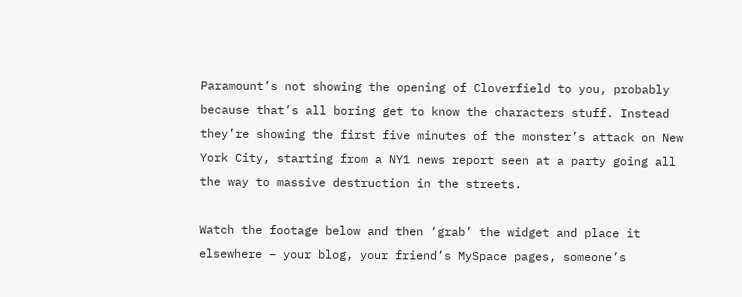Paramount’s not showing the opening of Cloverfield to you, probably because that’s all boring get to know the characters stuff. Instead they’re showing the first five minutes of the monster’s attack on New York City, starting from a NY1 news report seen at a party going all the way to massive destruction in the streets.

Watch the footage below and then ‘grab’ the widget and place it elsewhere – your blog, your friend’s MySpace pages, someone’s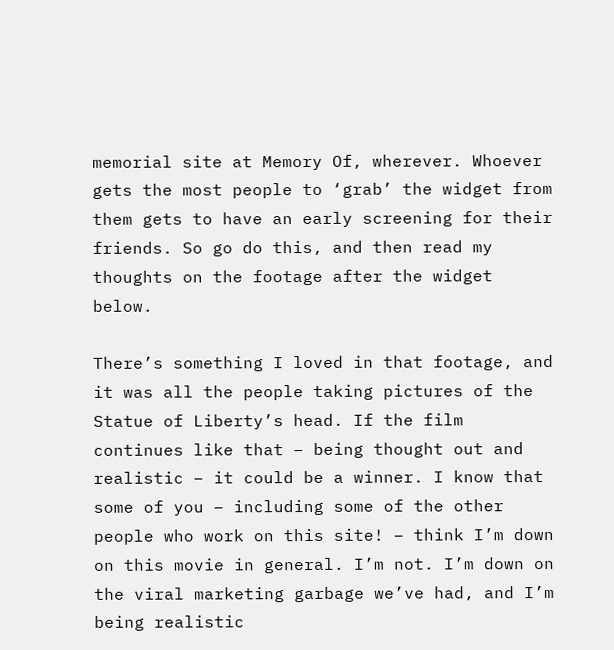memorial site at Memory Of, wherever. Whoever gets the most people to ‘grab’ the widget from them gets to have an early screening for their friends. So go do this, and then read my thoughts on the footage after the widget below.

There’s something I loved in that footage, and it was all the people taking pictures of the Statue of Liberty’s head. If the film continues like that – being thought out and realistic – it could be a winner. I know that some of you – including some of the other people who work on this site! – think I’m down on this movie in general. I’m not. I’m down on the viral marketing garbage we’ve had, and I’m being realistic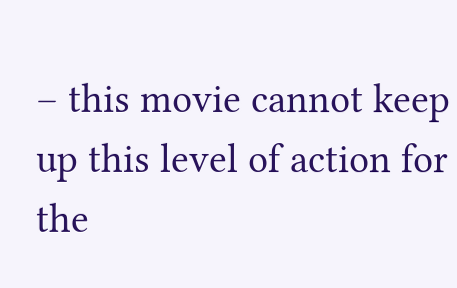– this movie cannot keep up this level of action for the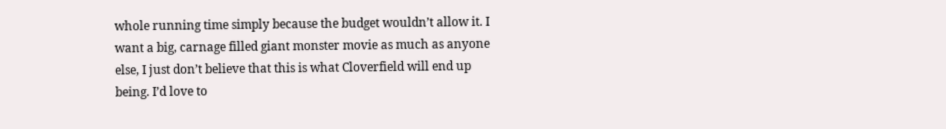whole running time simply because the budget wouldn’t allow it. I want a big, carnage filled giant monster movie as much as anyone else, I just don’t believe that this is what Cloverfield will end up being. I’d love to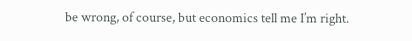be wrong, of course, but economics tell me I’m right.